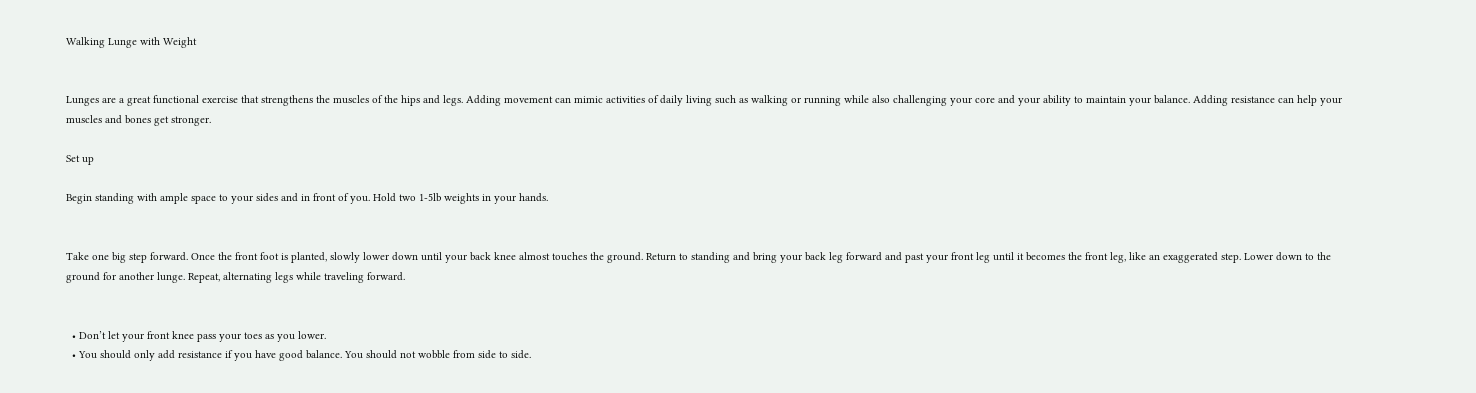Walking Lunge with Weight


Lunges are a great functional exercise that strengthens the muscles of the hips and legs. Adding movement can mimic activities of daily living such as walking or running while also challenging your core and your ability to maintain your balance. Adding resistance can help your muscles and bones get stronger.

Set up

Begin standing with ample space to your sides and in front of you. Hold two 1-5lb weights in your hands.


Take one big step forward. Once the front foot is planted, slowly lower down until your back knee almost touches the ground. Return to standing and bring your back leg forward and past your front leg until it becomes the front leg, like an exaggerated step. Lower down to the ground for another lunge. Repeat, alternating legs while traveling forward.


  • Don’t let your front knee pass your toes as you lower.
  • You should only add resistance if you have good balance. You should not wobble from side to side.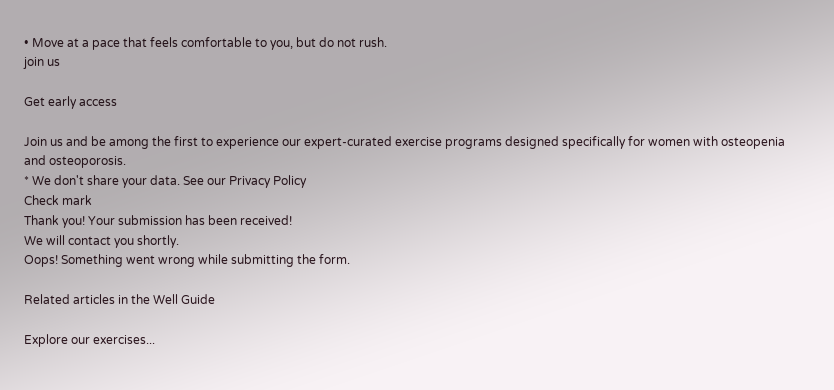• Move at a pace that feels comfortable to you, but do not rush.
join us

Get early access

Join us and be among the first to experience our expert-curated exercise programs designed specifically for women with osteopenia and osteoporosis.
* We don't share your data. See our Privacy Policy
Check mark
Thank you! Your submission has been received!
We will contact you shortly.
Oops! Something went wrong while submitting the form.

Related articles in the Well Guide

Explore our exercises...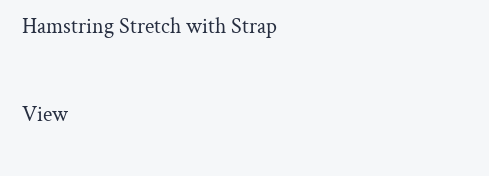Hamstring Stretch with Strap

View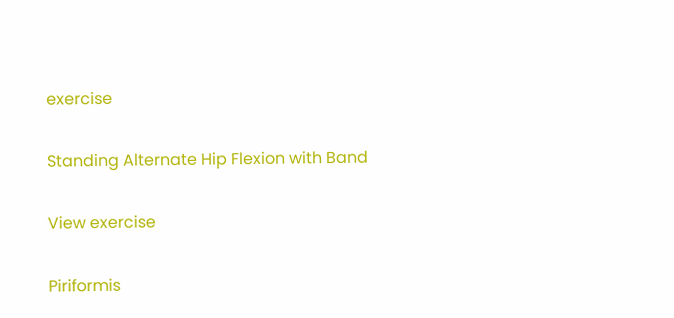exercise

Standing Alternate Hip Flexion with Band

View exercise

Piriformis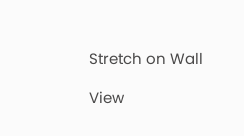Stretch on Wall

View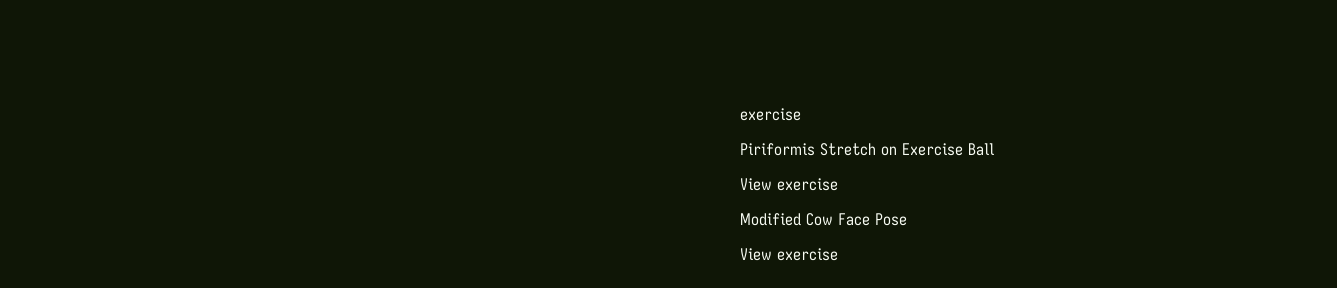exercise

Piriformis Stretch on Exercise Ball

View exercise

Modified Cow Face Pose

View exercise